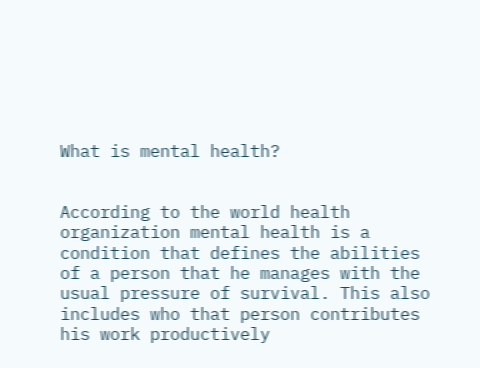What is mental health?


According to the world health organization mental health is a condition that defines the abilities of a person that he manages with the usual pressure of survival. This also includes who that person contributes his work productively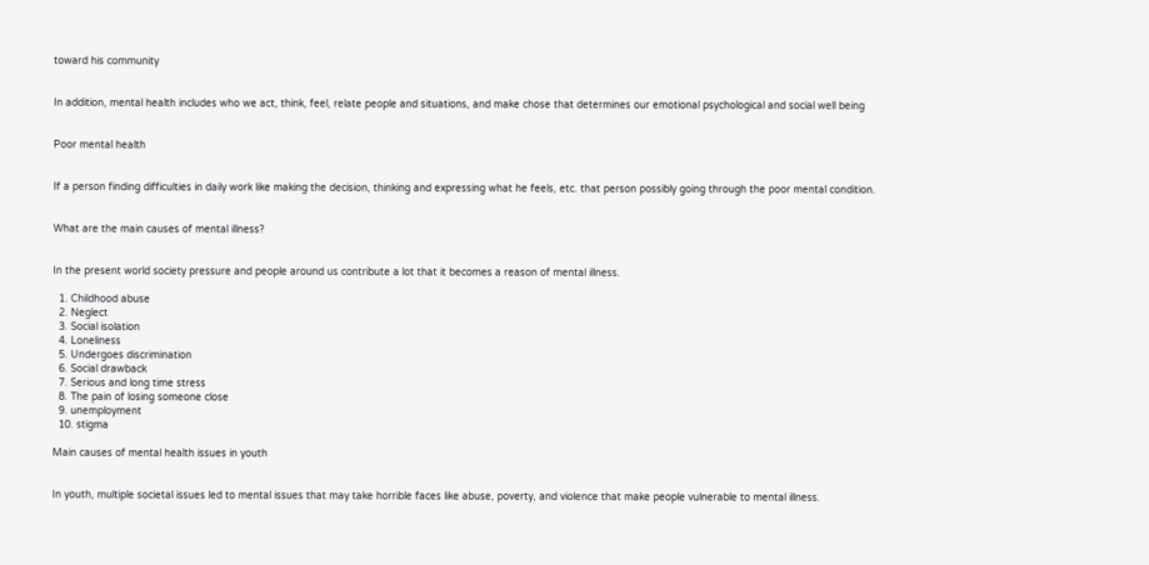toward his community


In addition, mental health includes who we act, think, feel, relate people and situations, and make chose that determines our emotional psychological and social well being


Poor mental health


If a person finding difficulties in daily work like making the decision, thinking and expressing what he feels, etc. that person possibly going through the poor mental condition.


What are the main causes of mental illness?


In the present world society pressure and people around us contribute a lot that it becomes a reason of mental illness.

  1. Childhood abuse
  2. Neglect
  3. Social isolation
  4. Loneliness
  5. Undergoes discrimination
  6. Social drawback
  7. Serious and long time stress
  8. The pain of losing someone close
  9. unemployment
  10. stigma

Main causes of mental health issues in youth


In youth, multiple societal issues led to mental issues that may take horrible faces like abuse, poverty, and violence that make people vulnerable to mental illness.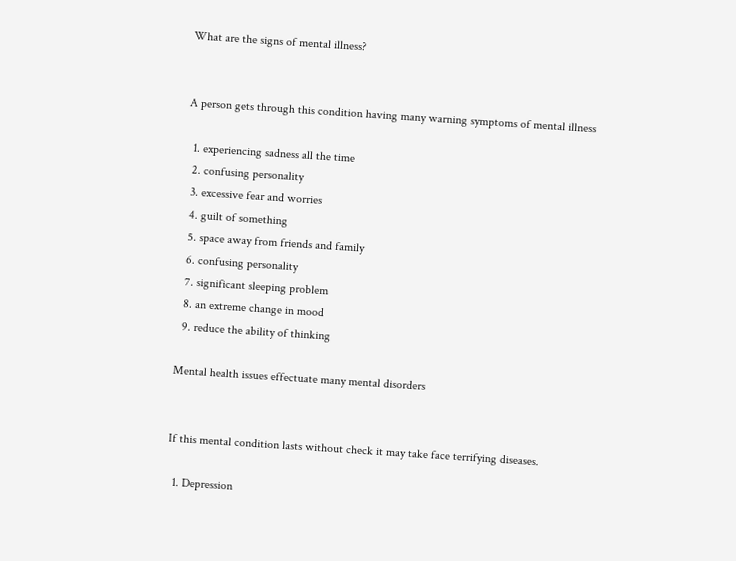What are the signs of mental illness?


A person gets through this condition having many warning symptoms of mental illness

  1. experiencing sadness all the time
  2. confusing personality
  3. excessive fear and worries
  4. guilt of something
  5. space away from friends and family
  6. confusing personality
  7. significant sleeping problem
  8. an extreme change in mood
  9. reduce the ability of thinking

Mental health issues effectuate many mental disorders


If this mental condition lasts without check it may take face terrifying diseases.

  1. Depression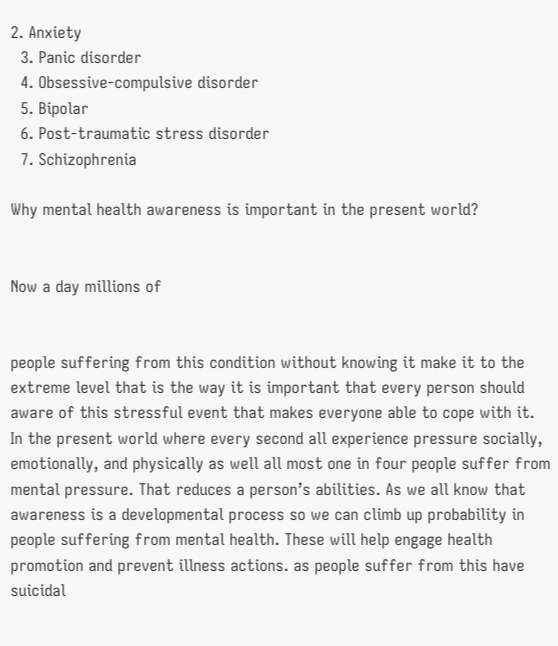2. Anxiety
  3. Panic disorder
  4. Obsessive-compulsive disorder
  5. Bipolar
  6. Post-traumatic stress disorder
  7. Schizophrenia

Why mental health awareness is important in the present world?


Now a day millions of


people suffering from this condition without knowing it make it to the extreme level that is the way it is important that every person should aware of this stressful event that makes everyone able to cope with it. In the present world where every second all experience pressure socially, emotionally, and physically as well all most one in four people suffer from mental pressure. That reduces a person’s abilities. As we all know that awareness is a developmental process so we can climb up probability in people suffering from mental health. These will help engage health promotion and prevent illness actions. as people suffer from this have suicidal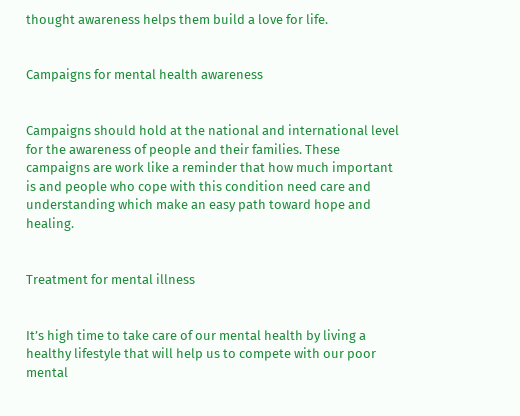thought awareness helps them build a love for life.


Campaigns for mental health awareness


Campaigns should hold at the national and international level for the awareness of people and their families. These campaigns are work like a reminder that how much important is and people who cope with this condition need care and understanding which make an easy path toward hope and healing.


Treatment for mental illness


It’s high time to take care of our mental health by living a healthy lifestyle that will help us to compete with our poor mental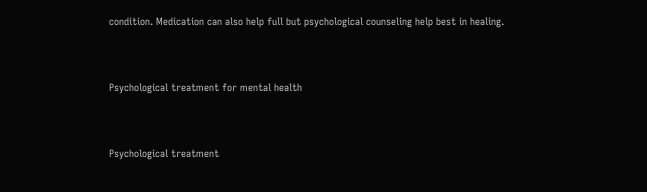condition. Medication can also help full but psychological counseling help best in healing.


Psychological treatment for mental health


Psychological treatment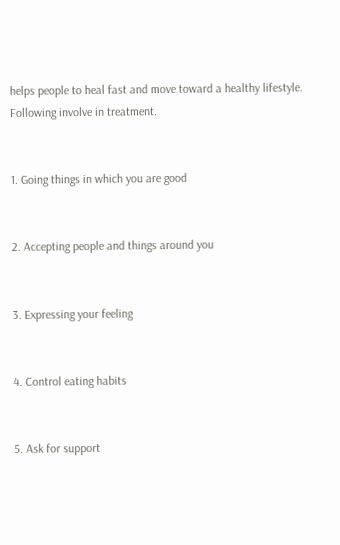helps people to heal fast and move toward a healthy lifestyle. Following involve in treatment.


1. Going things in which you are good


2. Accepting people and things around you


3. Expressing your feeling


4. Control eating habits


5. Ask for support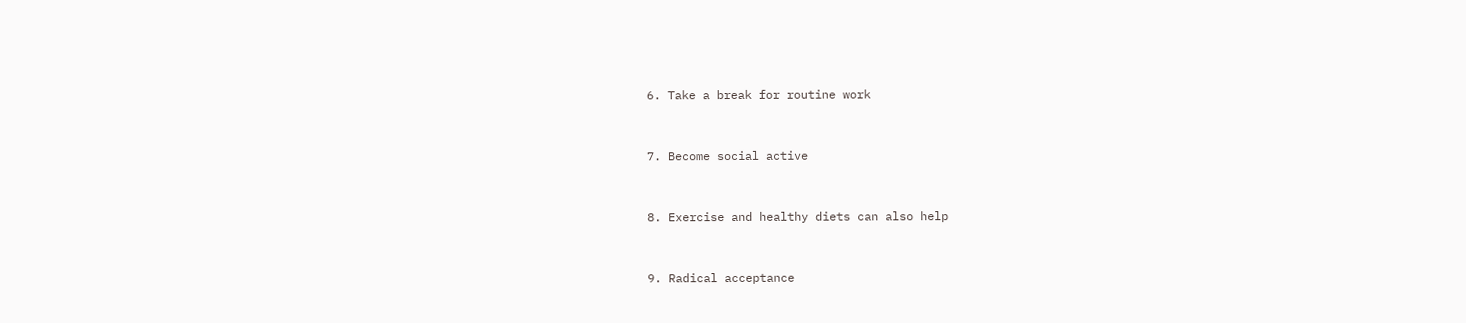6. Take a break for routine work


7. Become social active


8. Exercise and healthy diets can also help


9. Radical acceptance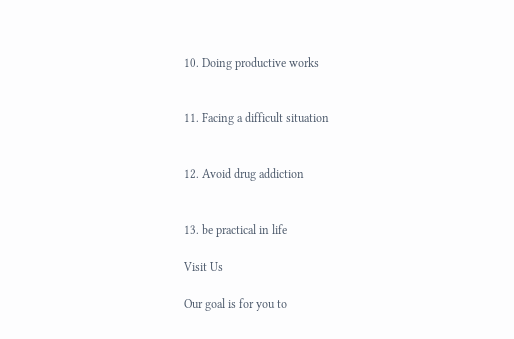10. Doing productive works


11. Facing a difficult situation


12. Avoid drug addiction


13. be practical in life

Visit Us

Our goal is for you to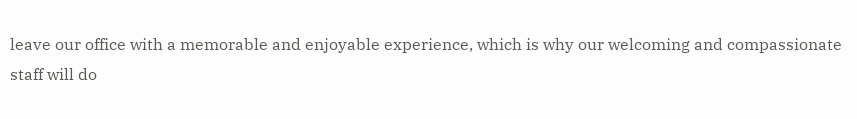leave our office with a memorable and enjoyable experience, which is why our welcoming and compassionate staff will do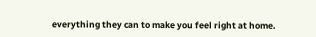everything they can to make you feel right at home.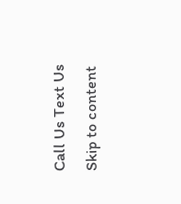Call Us Text Us
Skip to content